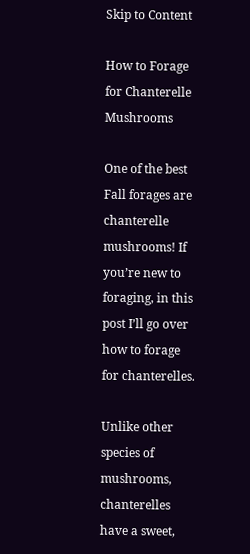Skip to Content

How to Forage for Chanterelle Mushrooms

One of the best Fall forages are chanterelle mushrooms! If you’re new to foraging, in this post I’ll go over how to forage for chanterelles.

Unlike other species of mushrooms, chanterelles have a sweet,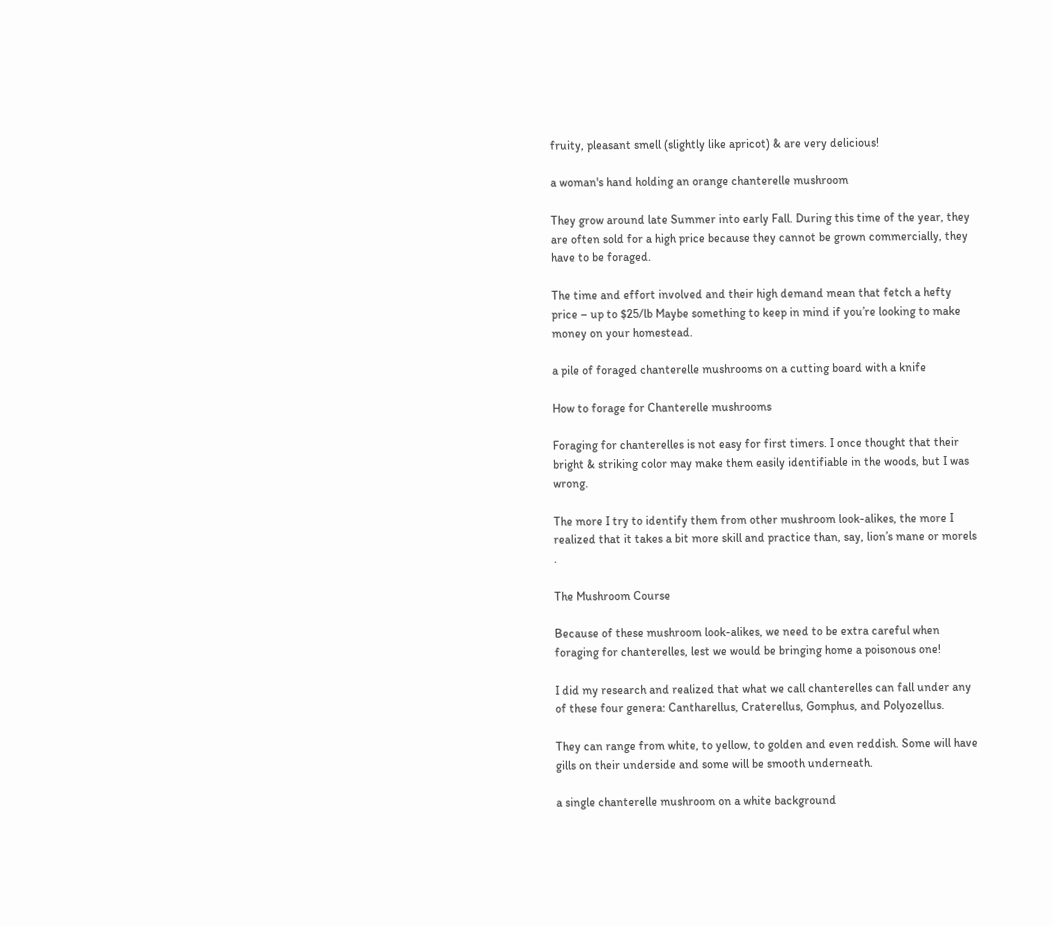fruity, pleasant smell (slightly like apricot) & are very delicious!

a woman's hand holding an orange chanterelle mushroom

They grow around late Summer into early Fall. During this time of the year, they are often sold for a high price because they cannot be grown commercially, they have to be foraged.

The time and effort involved and their high demand mean that fetch a hefty price – up to $25/lb Maybe something to keep in mind if you’re looking to make money on your homestead.

a pile of foraged chanterelle mushrooms on a cutting board with a knife

How to forage for Chanterelle mushrooms

Foraging for chanterelles is not easy for first timers. I once thought that their bright & striking color may make them easily identifiable in the woods, but I was wrong.

The more I try to identify them from other mushroom look-alikes, the more I realized that it takes a bit more skill and practice than, say, lion’s mane or morels .

The Mushroom Course

Because of these mushroom look-alikes, we need to be extra careful when foraging for chanterelles, lest we would be bringing home a poisonous one!

I did my research and realized that what we call chanterelles can fall under any of these four genera: Cantharellus, Craterellus, Gomphus, and Polyozellus.

They can range from white, to yellow, to golden and even reddish. Some will have gills on their underside and some will be smooth underneath.

a single chanterelle mushroom on a white background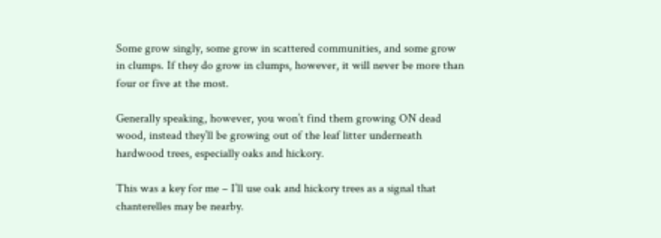Some grow singly, some grow in scattered communities, and some grow in clumps. If they do grow in clumps, however, it will never be more than four or five at the most.

Generally speaking, however, you won’t find them growing ON dead wood, instead they’ll be growing out of the leaf litter underneath hardwood trees, especially oaks and hickory.

This was a key for me – I’ll use oak and hickory trees as a signal that chanterelles may be nearby.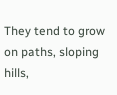They tend to grow on paths, sloping hills,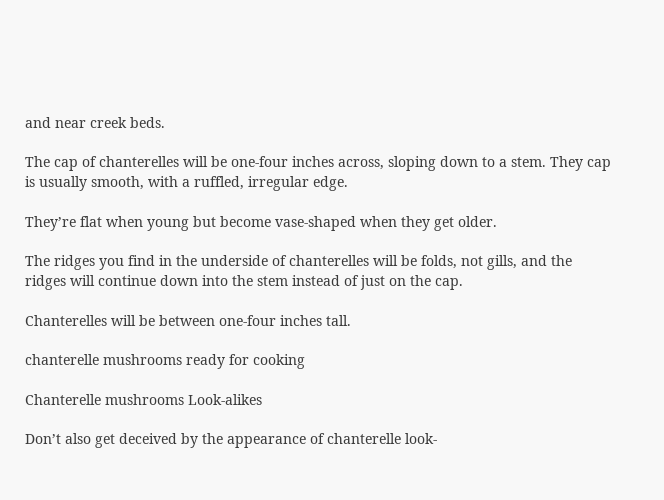and near creek beds.

The cap of chanterelles will be one-four inches across, sloping down to a stem. They cap is usually smooth, with a ruffled, irregular edge.

They’re flat when young but become vase-shaped when they get older.

The ridges you find in the underside of chanterelles will be folds, not gills, and the ridges will continue down into the stem instead of just on the cap.

Chanterelles will be between one-four inches tall.

chanterelle mushrooms ready for cooking

Chanterelle mushrooms Look-alikes

Don’t also get deceived by the appearance of chanterelle look-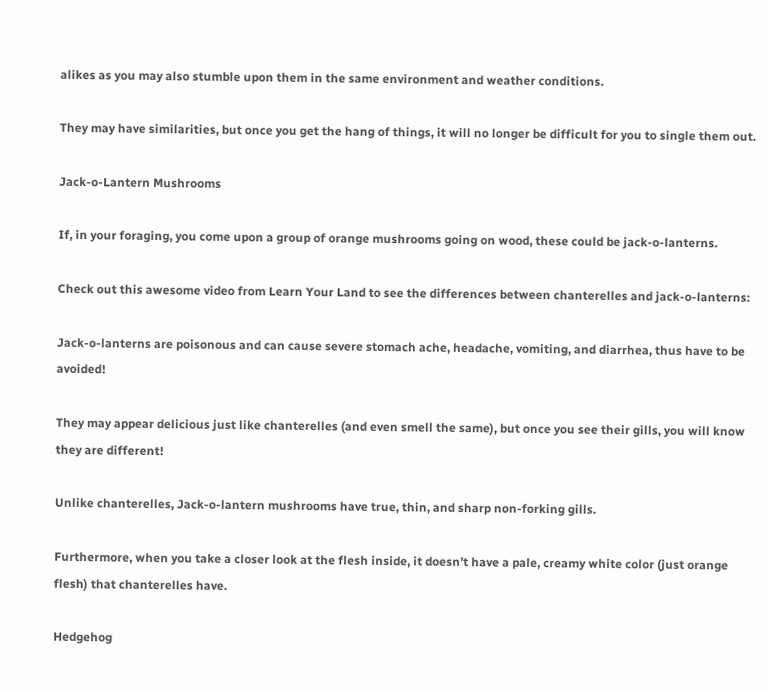alikes as you may also stumble upon them in the same environment and weather conditions.

They may have similarities, but once you get the hang of things, it will no longer be difficult for you to single them out.

Jack-o-Lantern Mushrooms

If, in your foraging, you come upon a group of orange mushrooms going on wood, these could be jack-o-lanterns.

Check out this awesome video from Learn Your Land to see the differences between chanterelles and jack-o-lanterns:

Jack-o-lanterns are poisonous and can cause severe stomach ache, headache, vomiting, and diarrhea, thus have to be avoided!

They may appear delicious just like chanterelles (and even smell the same), but once you see their gills, you will know they are different!

Unlike chanterelles, Jack-o-lantern mushrooms have true, thin, and sharp non-forking gills.

Furthermore, when you take a closer look at the flesh inside, it doesn’t have a pale, creamy white color (just orange flesh) that chanterelles have.

Hedgehog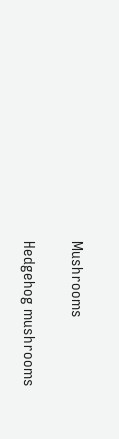Mushrooms

Hedgehog mushrooms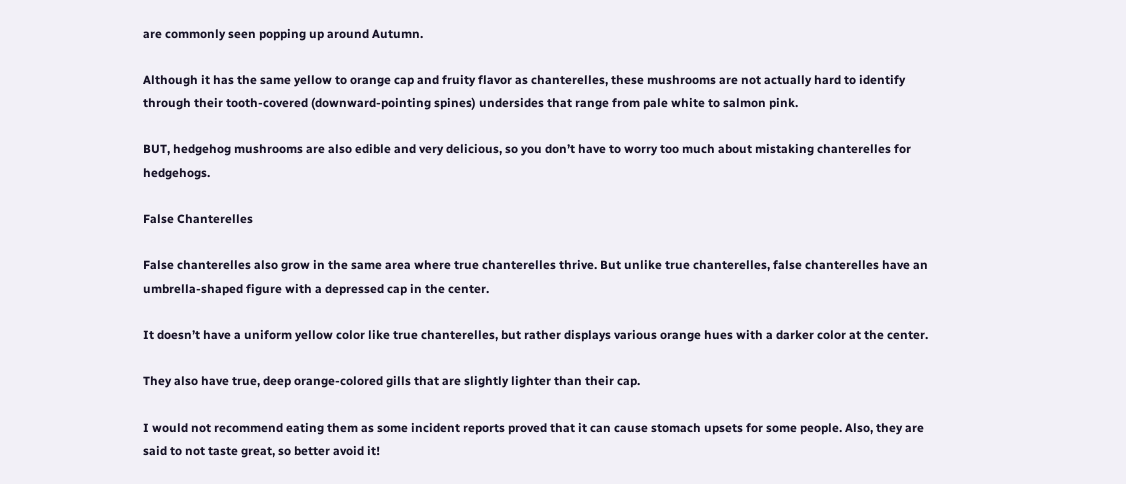are commonly seen popping up around Autumn.

Although it has the same yellow to orange cap and fruity flavor as chanterelles, these mushrooms are not actually hard to identify through their tooth-covered (downward-pointing spines) undersides that range from pale white to salmon pink.

BUT, hedgehog mushrooms are also edible and very delicious, so you don’t have to worry too much about mistaking chanterelles for hedgehogs.

False Chanterelles

False chanterelles also grow in the same area where true chanterelles thrive. But unlike true chanterelles, false chanterelles have an umbrella-shaped figure with a depressed cap in the center.

It doesn’t have a uniform yellow color like true chanterelles, but rather displays various orange hues with a darker color at the center.

They also have true, deep orange-colored gills that are slightly lighter than their cap.

I would not recommend eating them as some incident reports proved that it can cause stomach upsets for some people. Also, they are said to not taste great, so better avoid it!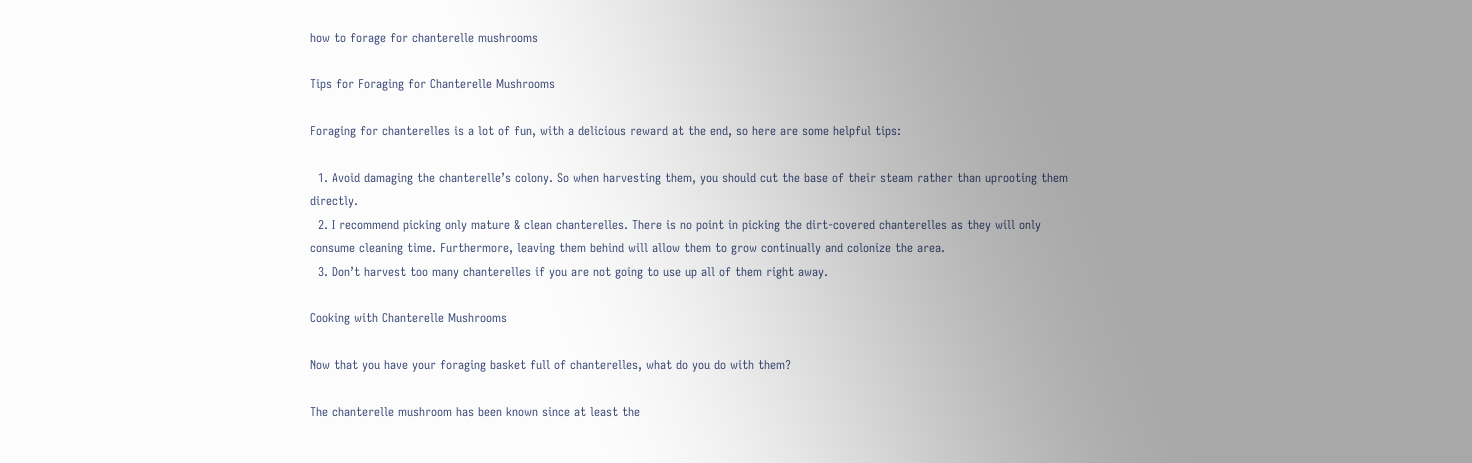how to forage for chanterelle mushrooms

Tips for Foraging for Chanterelle Mushrooms

Foraging for chanterelles is a lot of fun, with a delicious reward at the end, so here are some helpful tips:

  1. Avoid damaging the chanterelle’s colony. So when harvesting them, you should cut the base of their steam rather than uprooting them directly.
  2. I recommend picking only mature & clean chanterelles. There is no point in picking the dirt-covered chanterelles as they will only consume cleaning time. Furthermore, leaving them behind will allow them to grow continually and colonize the area.
  3. Don’t harvest too many chanterelles if you are not going to use up all of them right away.

Cooking with Chanterelle Mushrooms

Now that you have your foraging basket full of chanterelles, what do you do with them?

The chanterelle mushroom has been known since at least the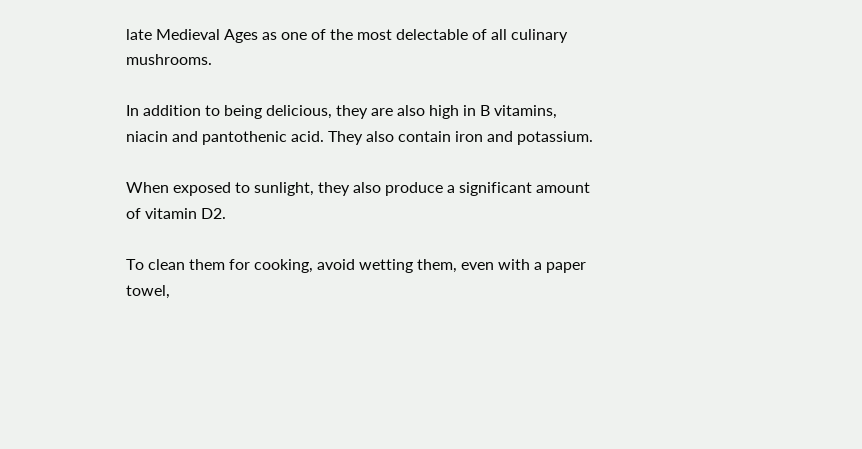late Medieval Ages as one of the most delectable of all culinary mushrooms.

In addition to being delicious, they are also high in B vitamins, niacin and pantothenic acid. They also contain iron and potassium.

When exposed to sunlight, they also produce a significant amount of vitamin D2.

To clean them for cooking, avoid wetting them, even with a paper towel,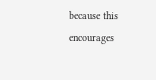because this encourages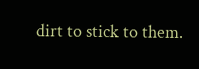dirt to stick to them.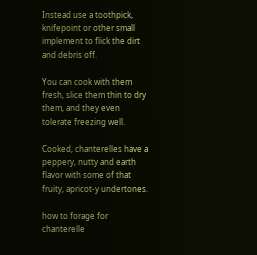Instead use a toothpick, knifepoint or other small implement to flick the dirt and debris off.

You can cook with them fresh, slice them thin to dry them, and they even tolerate freezing well.

Cooked, chanterelles have a peppery, nutty and earth flavor with some of that fruity, apricot-y undertones.

how to forage for chanterelle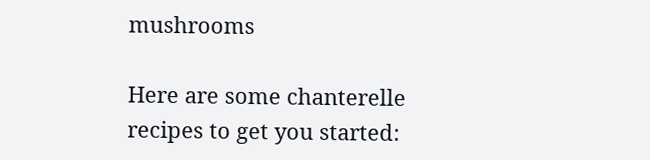mushrooms

Here are some chanterelle recipes to get you started: